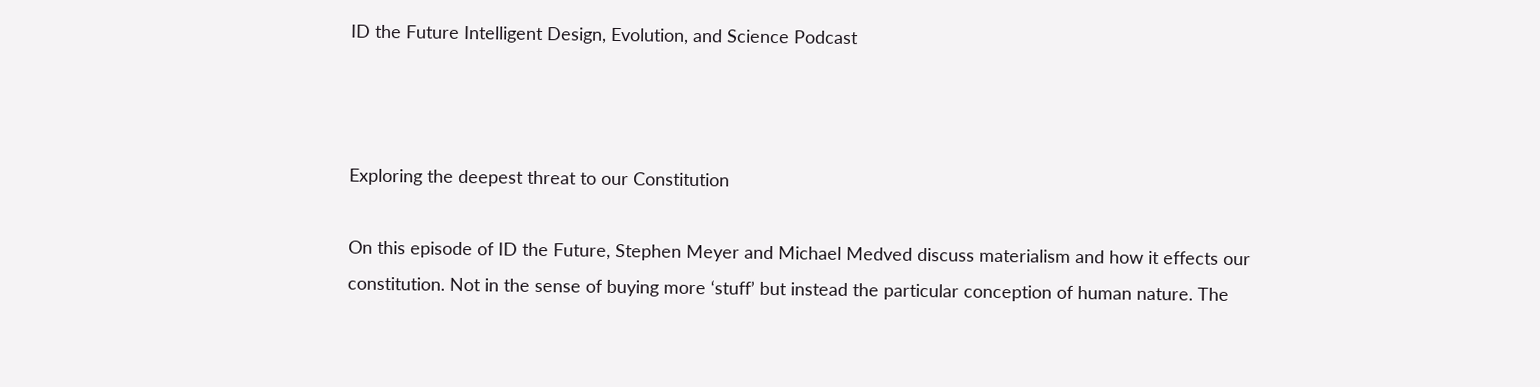ID the Future Intelligent Design, Evolution, and Science Podcast



Exploring the deepest threat to our Constitution

On this episode of ID the Future, Stephen Meyer and Michael Medved discuss materialism and how it effects our constitution. Not in the sense of buying more ‘stuff’ but instead the particular conception of human nature. The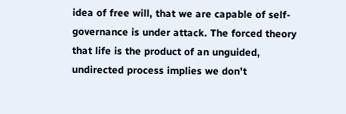idea of free will, that we are capable of self-governance is under attack. The forced theory that life is the product of an unguided, undirected process implies we don’t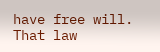have free will. That law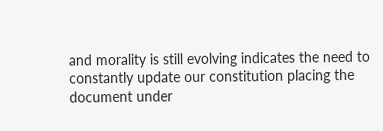and morality is still evolving indicates the need to constantly update our constitution placing the document under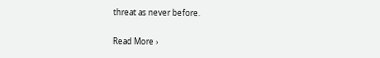threat as never before.

Read More ›